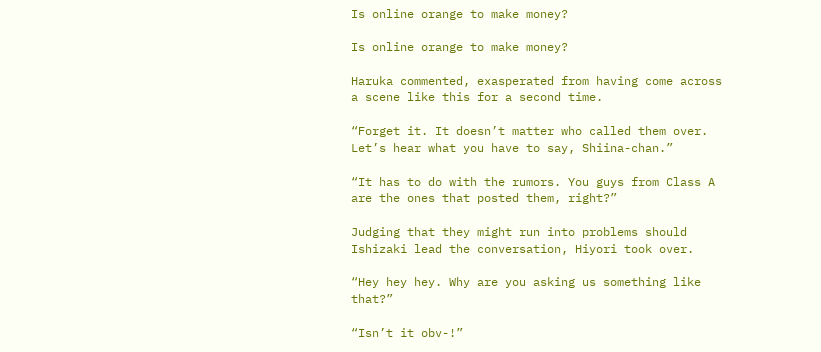Is online orange to make money?

Is online orange to make money?

Haruka commented, exasperated from having come across a scene like this for a second time.

“Forget it. It doesn’t matter who called them over. Let’s hear what you have to say, Shiina-chan.”

“It has to do with the rumors. You guys from Class A are the ones that posted them, right?”

Judging that they might run into problems should Ishizaki lead the conversation, Hiyori took over.

“Hey hey hey. Why are you asking us something like that?”

“Isn’t it obv-!”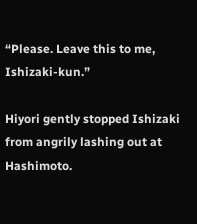“Please. Leave this to me, Ishizaki-kun.”

Hiyori gently stopped Ishizaki from angrily lashing out at Hashimoto.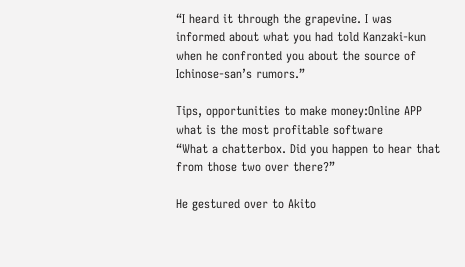“I heard it through the grapevine. I was informed about what you had told Kanzaki-kun when he confronted you about the source of Ichinose-san’s rumors.”

Tips, opportunities to make money:Online APP what is the most profitable software
“What a chatterbox. Did you happen to hear that from those two over there?”

He gestured over to Akito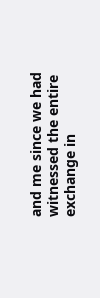and me since we had witnessed the entire exchange in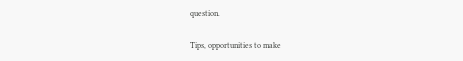question.

Tips, opportunities to make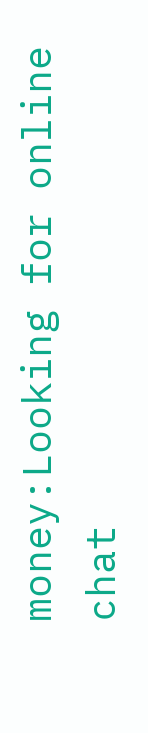money:Looking for online chat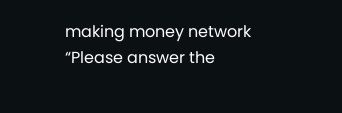making money network
“Please answer the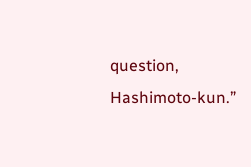question, Hashimoto-kun.”